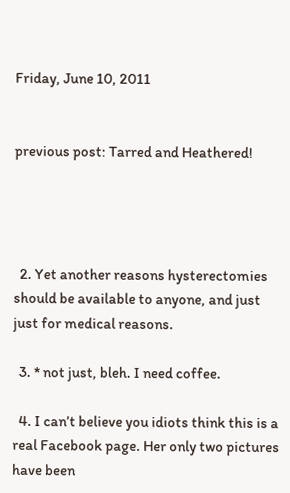Friday, June 10, 2011


previous post: Tarred and Heathered!




  2. Yet another reasons hysterectomies should be available to anyone, and just just for medical reasons.

  3. * not just, bleh. I need coffee.

  4. I can’t believe you idiots think this is a real Facebook page. Her only two pictures have been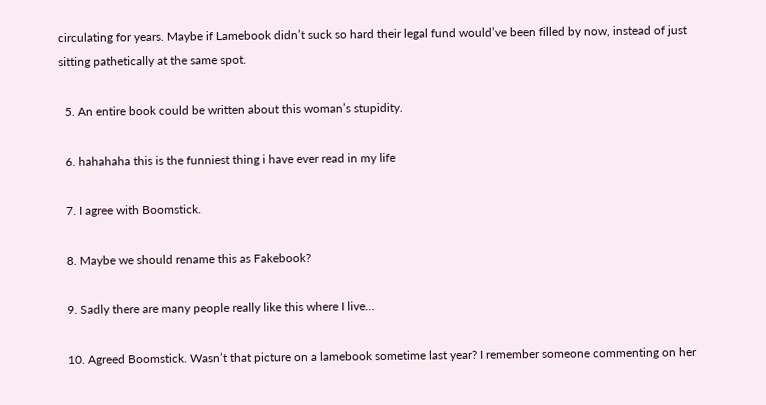circulating for years. Maybe if Lamebook didn’t suck so hard their legal fund would’ve been filled by now, instead of just sitting pathetically at the same spot.

  5. An entire book could be written about this woman’s stupidity.

  6. hahahaha this is the funniest thing i have ever read in my life

  7. I agree with Boomstick.

  8. Maybe we should rename this as Fakebook?

  9. Sadly there are many people really like this where I live…

  10. Agreed Boomstick. Wasn’t that picture on a lamebook sometime last year? I remember someone commenting on her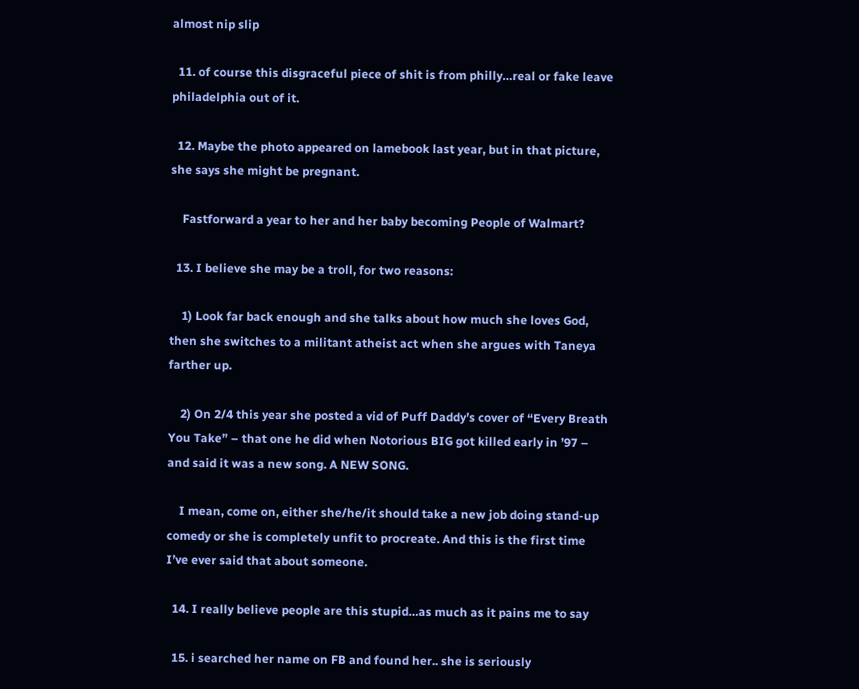almost nip slip

  11. of course this disgraceful piece of shit is from philly…real or fake leave philadelphia out of it.

  12. Maybe the photo appeared on lamebook last year, but in that picture, she says she might be pregnant.

    Fastforward a year to her and her baby becoming People of Walmart?

  13. I believe she may be a troll, for two reasons:

    1) Look far back enough and she talks about how much she loves God, then she switches to a militant atheist act when she argues with Taneya farther up.

    2) On 2/4 this year she posted a vid of Puff Daddy’s cover of “Every Breath You Take” – that one he did when Notorious BIG got killed early in ’97 – and said it was a new song. A NEW SONG.

    I mean, come on, either she/he/it should take a new job doing stand-up comedy or she is completely unfit to procreate. And this is the first time I’ve ever said that about someone.

  14. I really believe people are this stupid…as much as it pains me to say

  15. i searched her name on FB and found her.. she is seriously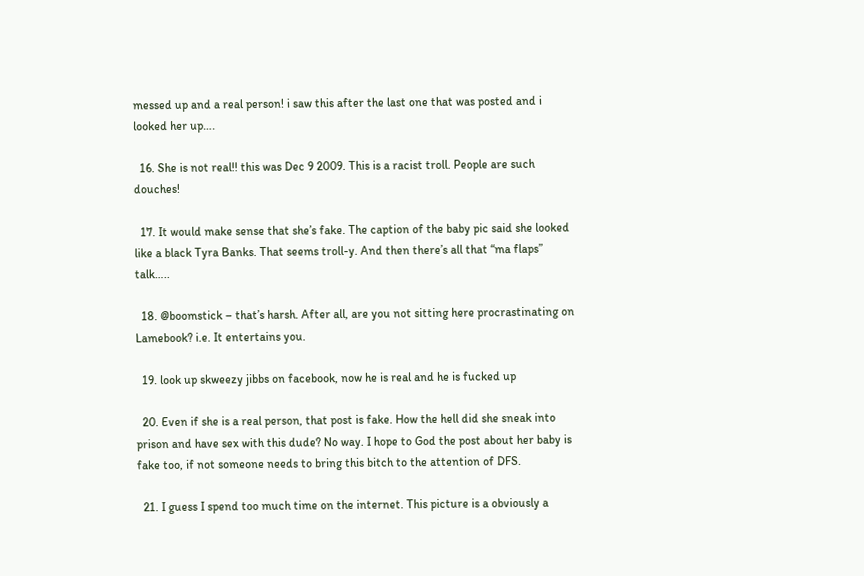messed up and a real person! i saw this after the last one that was posted and i looked her up….

  16. She is not real!! this was Dec 9 2009. This is a racist troll. People are such douches!

  17. It would make sense that she’s fake. The caption of the baby pic said she looked like a black Tyra Banks. That seems troll-y. And then there’s all that “ma flaps” talk…..

  18. @boomstick – that’s harsh. After all, are you not sitting here procrastinating on Lamebook? i.e. It entertains you.

  19. look up skweezy jibbs on facebook, now he is real and he is fucked up

  20. Even if she is a real person, that post is fake. How the hell did she sneak into prison and have sex with this dude? No way. I hope to God the post about her baby is fake too, if not someone needs to bring this bitch to the attention of DFS.

  21. I guess I spend too much time on the internet. This picture is a obviously a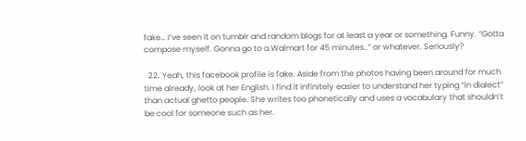fake… I’ve seen it on tumblr and random blogs for at least a year or something. Funny. “Gotta compose myself. Gonna go to a Walmart for 45 minutes..” or whatever. Seriously?

  22. Yeah, this facebook profile is fake. Aside from the photos having been around for much time already, look at her English. I find it infinitely easier to understand her typing “in dialect” than actual ghetto people. She writes too phonetically and uses a vocabulary that shouldn’t be cool for someone such as her.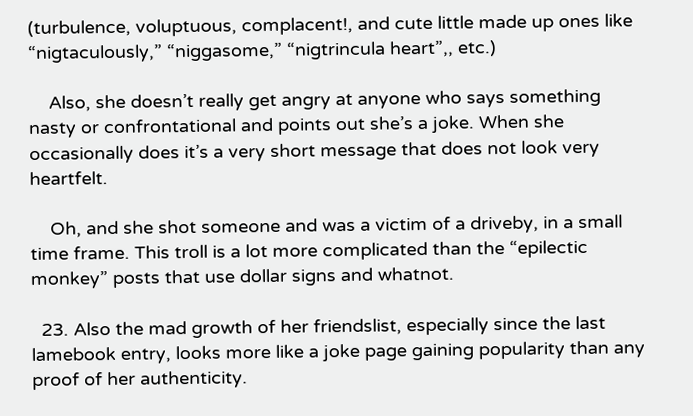(turbulence, voluptuous, complacent!, and cute little made up ones like “nigtaculously,” “niggasome,” “nigtrincula heart”,, etc.)

    Also, she doesn’t really get angry at anyone who says something nasty or confrontational and points out she’s a joke. When she occasionally does it’s a very short message that does not look very heartfelt.

    Oh, and she shot someone and was a victim of a driveby, in a small time frame. This troll is a lot more complicated than the “epilectic monkey” posts that use dollar signs and whatnot.

  23. Also the mad growth of her friendslist, especially since the last lamebook entry, looks more like a joke page gaining popularity than any proof of her authenticity.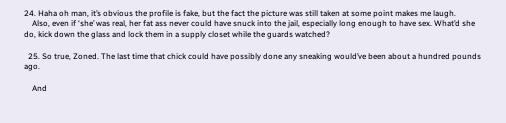24. Haha oh man, it’s obvious the profile is fake, but the fact the picture was still taken at some point makes me laugh.
    Also, even if ‘she’ was real, her fat ass never could have snuck into the jail, especially long enough to have sex. What’d she do, kick down the glass and lock them in a supply closet while the guards watched?

  25. So true, Zoned. The last time that chick could have possibly done any sneaking would’ve been about a hundred pounds ago.

    And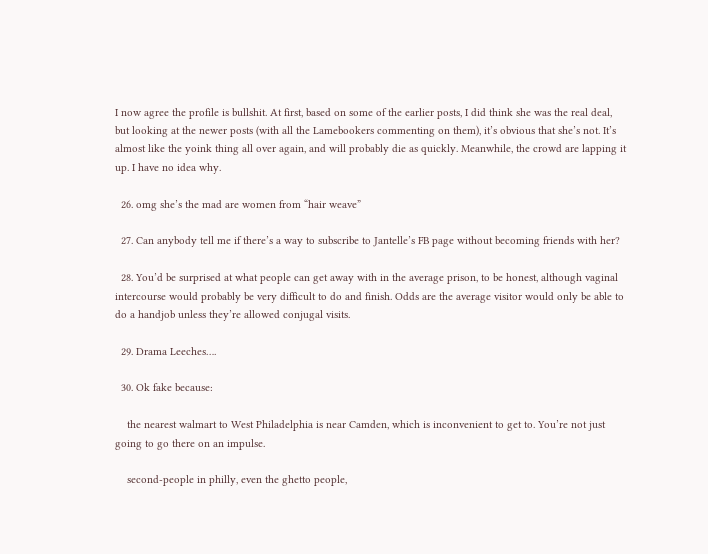I now agree the profile is bullshit. At first, based on some of the earlier posts, I did think she was the real deal, but looking at the newer posts (with all the Lamebookers commenting on them), it’s obvious that she’s not. It’s almost like the yoink thing all over again, and will probably die as quickly. Meanwhile, the crowd are lapping it up. I have no idea why.

  26. omg she’s the mad are women from “hair weave”

  27. Can anybody tell me if there’s a way to subscribe to Jantelle’s FB page without becoming friends with her?

  28. You’d be surprised at what people can get away with in the average prison, to be honest, although vaginal intercourse would probably be very difficult to do and finish. Odds are the average visitor would only be able to do a handjob unless they’re allowed conjugal visits.

  29. Drama Leeches….

  30. Ok fake because:

    the nearest walmart to West Philadelphia is near Camden, which is inconvenient to get to. You’re not just going to go there on an impulse.

    second-people in philly, even the ghetto people,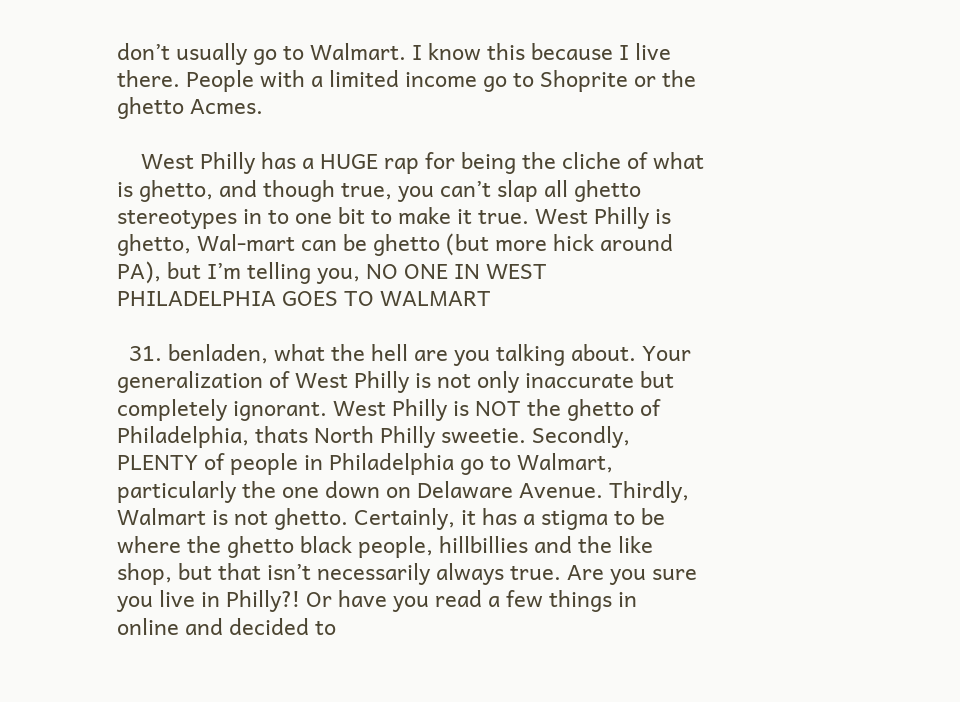don’t usually go to Walmart. I know this because I live there. People with a limited income go to Shoprite or the ghetto Acmes.

    West Philly has a HUGE rap for being the cliche of what is ghetto, and though true, you can’t slap all ghetto stereotypes in to one bit to make it true. West Philly is ghetto, Wal-mart can be ghetto (but more hick around PA), but I’m telling you, NO ONE IN WEST PHILADELPHIA GOES TO WALMART

  31. benladen, what the hell are you talking about. Your generalization of West Philly is not only inaccurate but completely ignorant. West Philly is NOT the ghetto of Philadelphia, thats North Philly sweetie. Secondly, PLENTY of people in Philadelphia go to Walmart, particularly the one down on Delaware Avenue. Thirdly, Walmart is not ghetto. Certainly, it has a stigma to be where the ghetto black people, hillbillies and the like shop, but that isn’t necessarily always true. Are you sure you live in Philly?! Or have you read a few things in online and decided to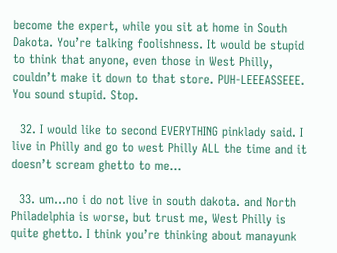become the expert, while you sit at home in South Dakota. You’re talking foolishness. It would be stupid to think that anyone, even those in West Philly, couldn’t make it down to that store. PUH-LEEEASSEEE. You sound stupid. Stop.

  32. I would like to second EVERYTHING pinklady said. I live in Philly and go to west Philly ALL the time and it doesn’t scream ghetto to me…

  33. um…no i do not live in south dakota. and North Philadelphia is worse, but trust me, West Philly is quite ghetto. I think you’re thinking about manayunk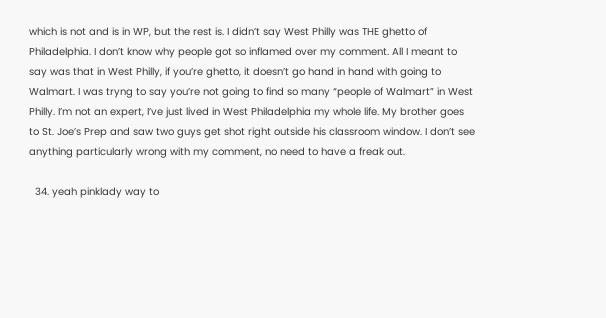which is not and is in WP, but the rest is. I didn’t say West Philly was THE ghetto of Philadelphia. I don’t know why people got so inflamed over my comment. All I meant to say was that in West Philly, if you’re ghetto, it doesn’t go hand in hand with going to Walmart. I was tryng to say you’re not going to find so many “people of Walmart” in West Philly. I’m not an expert, I’ve just lived in West Philadelphia my whole life. My brother goes to St. Joe’s Prep and saw two guys get shot right outside his classroom window. I don’t see anything particularly wrong with my comment, no need to have a freak out.

  34. yeah pinklady way to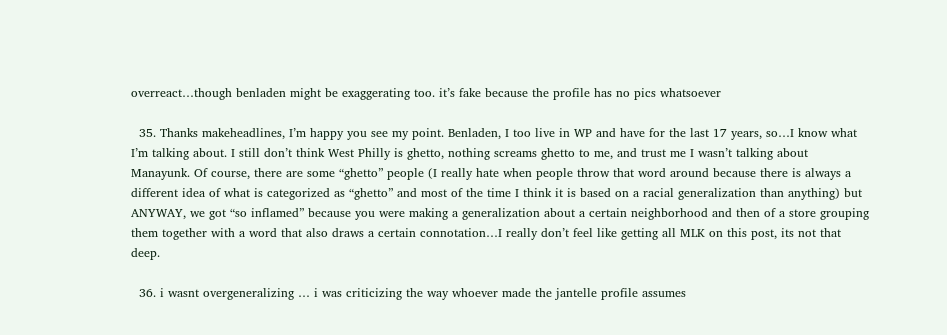overreact…though benladen might be exaggerating too. it’s fake because the profile has no pics whatsoever

  35. Thanks makeheadlines, I’m happy you see my point. Benladen, I too live in WP and have for the last 17 years, so…I know what I’m talking about. I still don’t think West Philly is ghetto, nothing screams ghetto to me, and trust me I wasn’t talking about Manayunk. Of course, there are some “ghetto” people (I really hate when people throw that word around because there is always a different idea of what is categorized as “ghetto” and most of the time I think it is based on a racial generalization than anything) but ANYWAY, we got “so inflamed” because you were making a generalization about a certain neighborhood and then of a store grouping them together with a word that also draws a certain connotation…I really don’t feel like getting all MLK on this post, its not that deep.

  36. i wasnt overgeneralizing … i was criticizing the way whoever made the jantelle profile assumes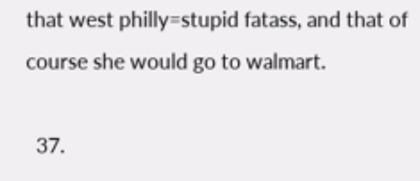that west philly=stupid fatass, and that of course she would go to walmart.

  37.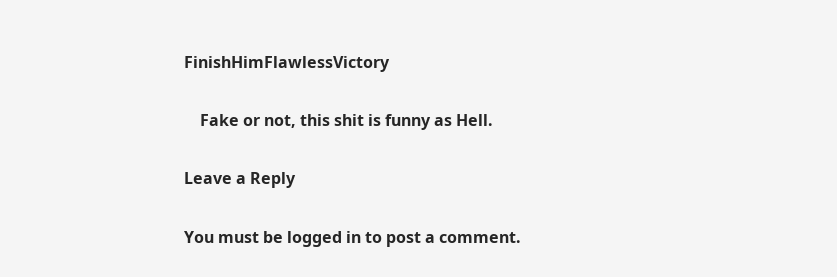FinishHimFlawlessVictory

    Fake or not, this shit is funny as Hell.

Leave a Reply

You must be logged in to post a comment.